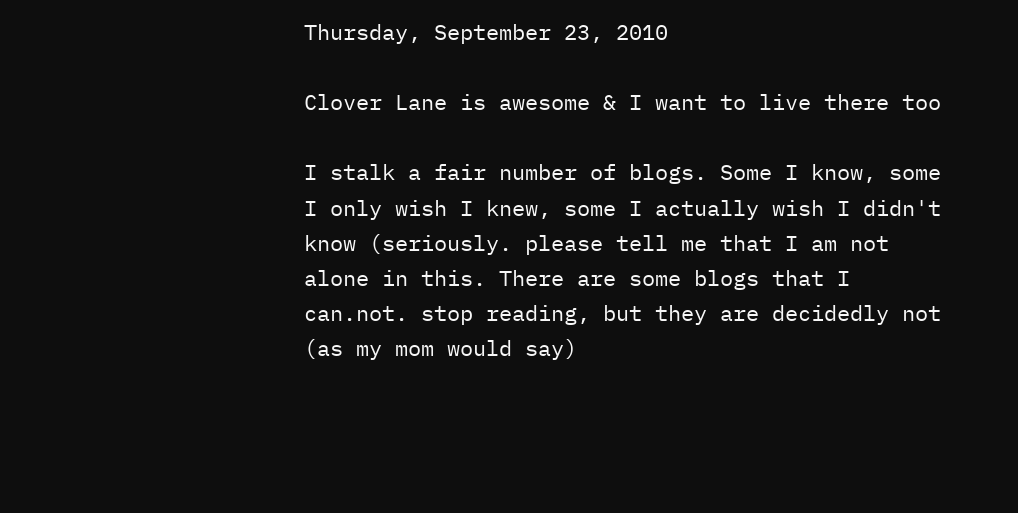Thursday, September 23, 2010

Clover Lane is awesome & I want to live there too

I stalk a fair number of blogs. Some I know, some I only wish I knew, some I actually wish I didn't know (seriously. please tell me that I am not alone in this. There are some blogs that I can.not. stop reading, but they are decidedly not (as my mom would say)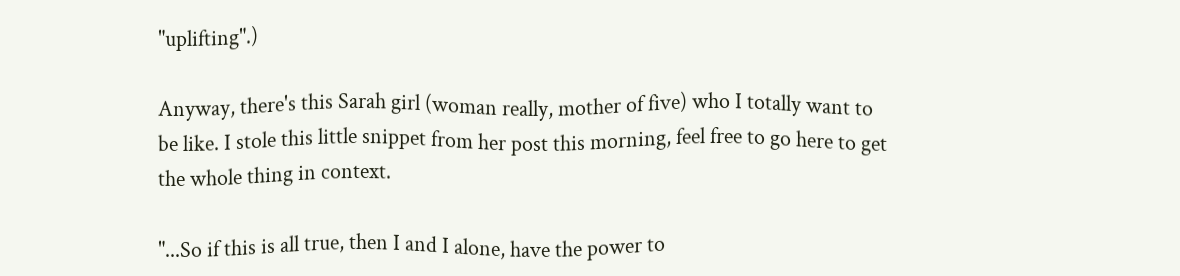"uplifting".)

Anyway, there's this Sarah girl (woman really, mother of five) who I totally want to be like. I stole this little snippet from her post this morning, feel free to go here to get the whole thing in context.

"...So if this is all true, then I and I alone, have the power to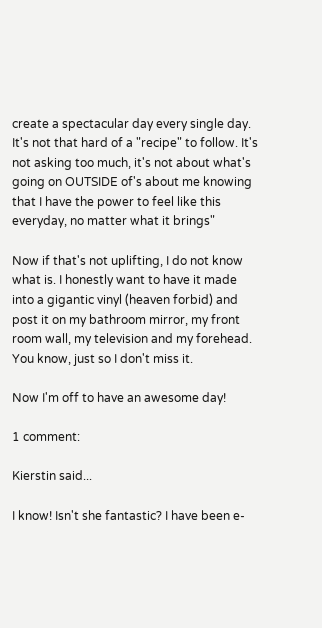create a spectacular day every single day. It's not that hard of a "recipe" to follow. It's not asking too much, it's not about what's going on OUTSIDE of's about me knowing that I have the power to feel like this everyday, no matter what it brings"

Now if that's not uplifting, I do not know what is. I honestly want to have it made into a gigantic vinyl (heaven forbid) and post it on my bathroom mirror, my front room wall, my television and my forehead. You know, just so I don't miss it.

Now I'm off to have an awesome day!

1 comment:

Kierstin said...

I know! Isn't she fantastic? I have been e-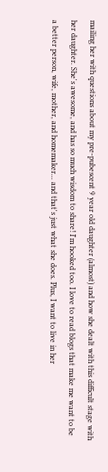mailing her with questions about my pre-pubescent 9 year old daughter (almost) and how she dealt with this difficult stage with her daughter. She's awesome, and has so much wisdom to share! I'm hooked too. I love to read blogs that make me want to be a better person, wife, mother, and homemaker... and that's just what she does. Plus, I want to live in her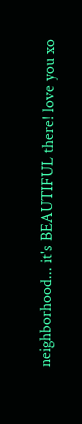neighborhood... it's BEAUTIFUL there! love you xo